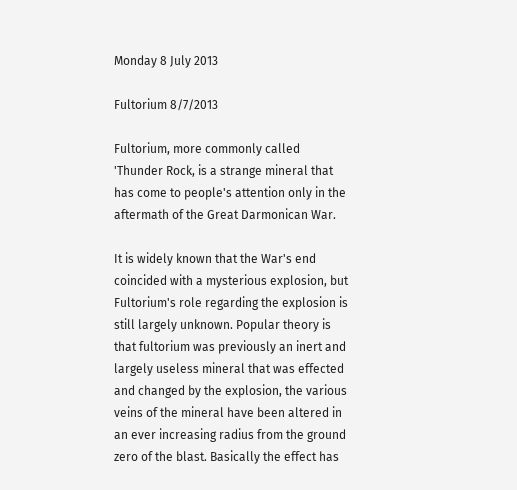Monday 8 July 2013

Fultorium 8/7/2013

Fultorium, more commonly called 'Thunder Rock, is a strange mineral that has come to people's attention only in the aftermath of the Great Darmonican War.

It is widely known that the War's end coincided with a mysterious explosion, but Fultorium's role regarding the explosion is still largely unknown. Popular theory is that fultorium was previously an inert and largely useless mineral that was effected and changed by the explosion, the various veins of the mineral have been altered in an ever increasing radius from the ground zero of the blast. Basically the effect has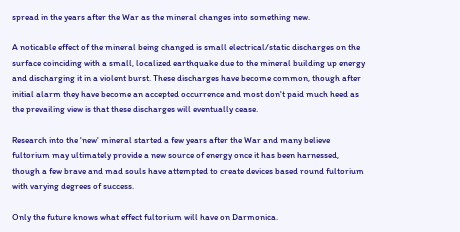spread in the years after the War as the mineral changes into something new.

A noticable effect of the mineral being changed is small electrical/static discharges on the surface coinciding with a small, localized earthquake due to the mineral building up energy and discharging it in a violent burst. These discharges have become common, though after initial alarm they have become an accepted occurrence and most don't paid much heed as the prevailing view is that these discharges will eventually cease.

Research into the 'new' mineral started a few years after the War and many believe fultorium may ultimately provide a new source of energy once it has been harnessed, though a few brave and mad souls have attempted to create devices based round fultorium with varying degrees of success.

Only the future knows what effect fultorium will have on Darmonica.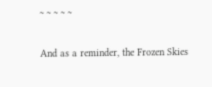~ ~ ~ ~ ~

And as a reminder, the Frozen Skies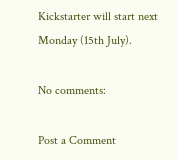Kickstarter will start next Monday (15th July).

No comments:

Post a Comment